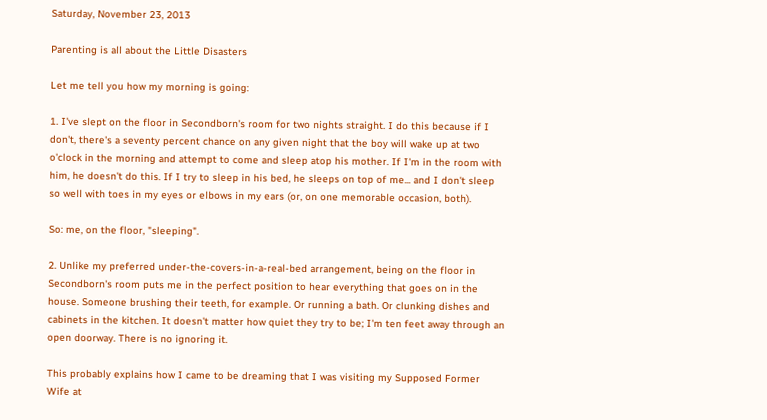Saturday, November 23, 2013

Parenting is all about the Little Disasters

Let me tell you how my morning is going:

1. I've slept on the floor in Secondborn's room for two nights straight. I do this because if I don't, there's a seventy percent chance on any given night that the boy will wake up at two o'clock in the morning and attempt to come and sleep atop his mother. If I'm in the room with him, he doesn't do this. If I try to sleep in his bed, he sleeps on top of me... and I don't sleep so well with toes in my eyes or elbows in my ears (or, on one memorable occasion, both).

So: me, on the floor, "sleeping".

2. Unlike my preferred under-the-covers-in-a-real-bed arrangement, being on the floor in Secondborn's room puts me in the perfect position to hear everything that goes on in the house. Someone brushing their teeth, for example. Or running a bath. Or clunking dishes and cabinets in the kitchen. It doesn't matter how quiet they try to be; I'm ten feet away through an open doorway. There is no ignoring it.

This probably explains how I came to be dreaming that I was visiting my Supposed Former Wife at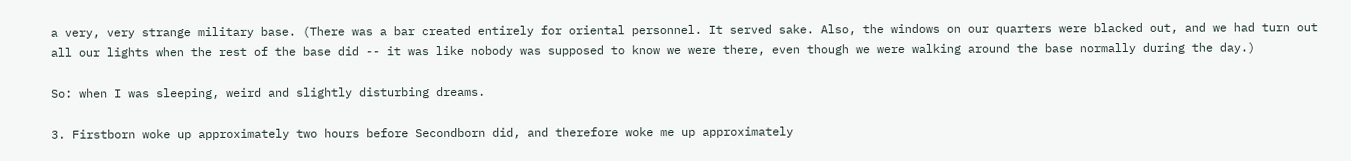a very, very strange military base. (There was a bar created entirely for oriental personnel. It served sake. Also, the windows on our quarters were blacked out, and we had turn out all our lights when the rest of the base did -- it was like nobody was supposed to know we were there, even though we were walking around the base normally during the day.)

So: when I was sleeping, weird and slightly disturbing dreams.

3. Firstborn woke up approximately two hours before Secondborn did, and therefore woke me up approximately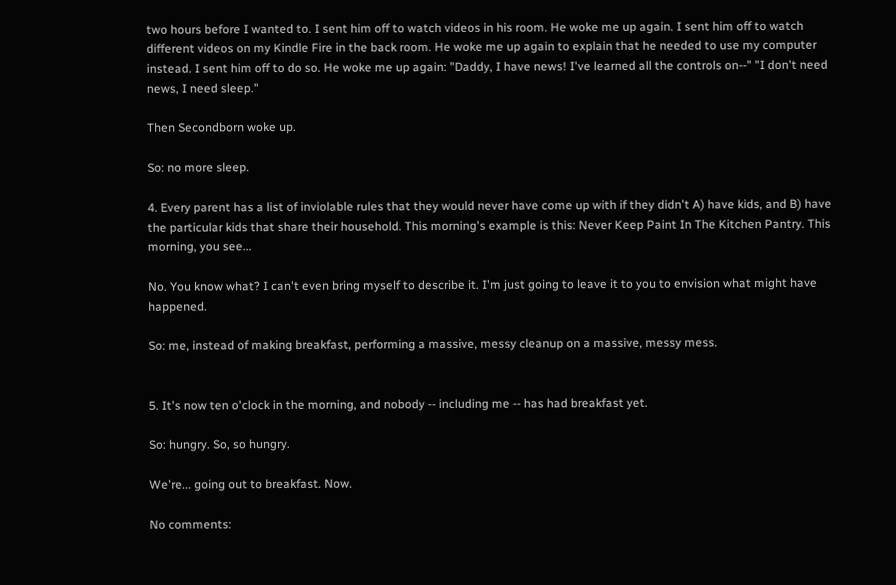two hours before I wanted to. I sent him off to watch videos in his room. He woke me up again. I sent him off to watch different videos on my Kindle Fire in the back room. He woke me up again to explain that he needed to use my computer instead. I sent him off to do so. He woke me up again: "Daddy, I have news! I've learned all the controls on--" "I don't need news, I need sleep."

Then Secondborn woke up.

So: no more sleep.

4. Every parent has a list of inviolable rules that they would never have come up with if they didn't A) have kids, and B) have the particular kids that share their household. This morning's example is this: Never Keep Paint In The Kitchen Pantry. This morning, you see...

No. You know what? I can't even bring myself to describe it. I'm just going to leave it to you to envision what might have happened.

So: me, instead of making breakfast, performing a massive, messy cleanup on a massive, messy mess.


5. It's now ten o'clock in the morning, and nobody -- including me -- has had breakfast yet.

So: hungry. So, so hungry.

We're... going out to breakfast. Now.

No comments: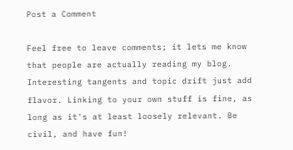Post a Comment

Feel free to leave comments; it lets me know that people are actually reading my blog. Interesting tangents and topic drift just add flavor. Linking to your own stuff is fine, as long as it's at least loosely relevant. Be civil, and have fun!